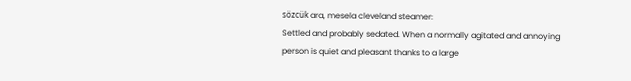sözcük ara, mesela cleveland steamer:
Settled and probably sedated. When a normally agitated and annoying person is quiet and pleasant thanks to a large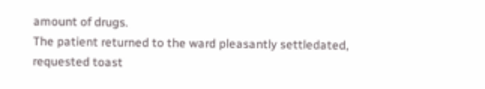amount of drugs.
The patient returned to the ward pleasantly settledated, requested toast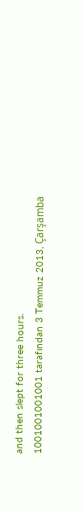and then slept for three hours.
1001001001001 tarafından 3 Temmuz 2013, Çarşamba